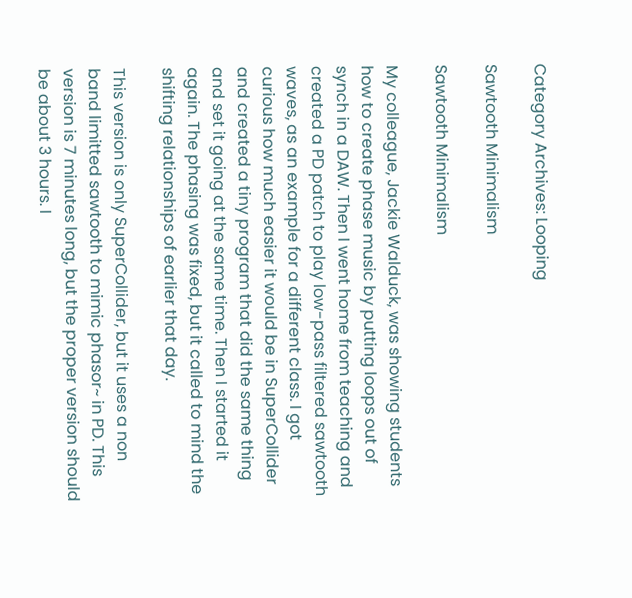Category Archives: Looping

Sawtooth Minimalism

Sawtooth Minimalism

My colleague, Jackie Walduck, was showing students how to create phase music by putting loops out of synch in a DAW. Then I went home from teaching and created a PD patch to play low-pass filtered sawtooth waves, as an example for a different class. I got curious how much easier it would be in SuperCollider and created a tiny program that did the same thing and set it going at the same time. Then I started it again. The phasing was fixed, but it called to mind the shifting relationships of earlier that day.

This version is only SuperCollider, but it uses a non band limitted sawtooth to mimic phasor~ in PD. This version is 7 minutes long, but the proper version should be about 3 hours. I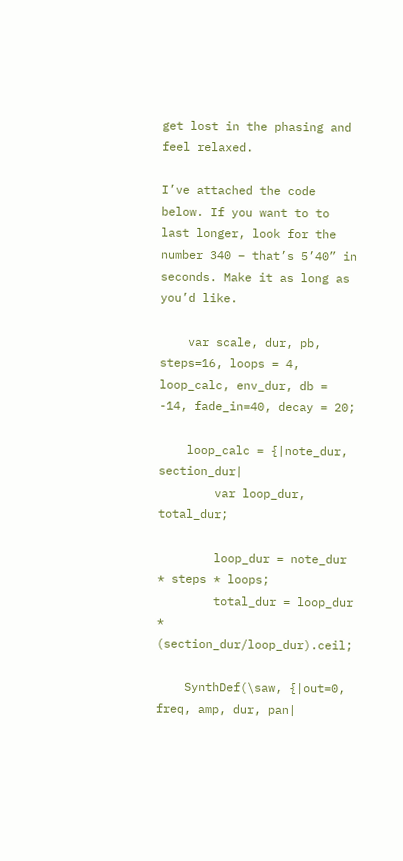get lost in the phasing and feel relaxed.

I’ve attached the code below. If you want to to last longer, look for the number 340 – that’s 5’40” in seconds. Make it as long as you’d like.

    var scale, dur, pb, steps=16, loops = 4, loop_calc, env_dur, db = -14, fade_in=40, decay = 20;

    loop_calc = {|note_dur, section_dur|
        var loop_dur, total_dur;

        loop_dur = note_dur * steps * loops;
        total_dur = loop_dur * (section_dur/loop_dur).ceil;

    SynthDef(\saw, {|out=0, freq, amp, dur, pan|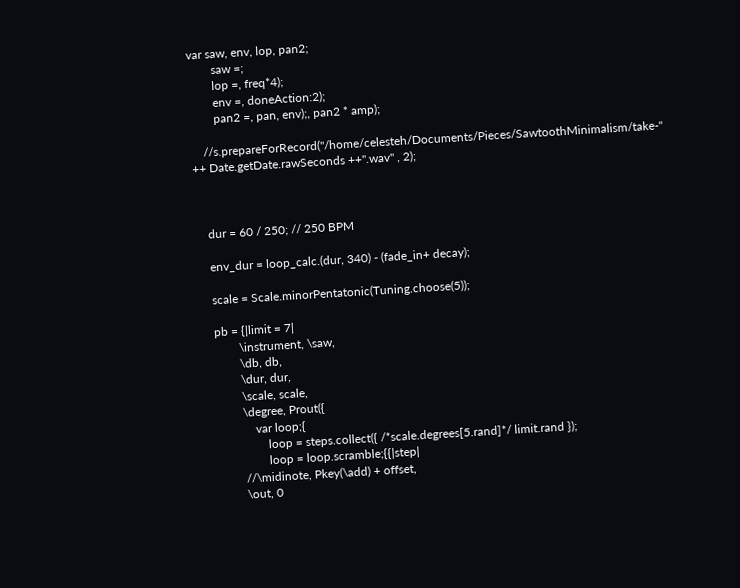var saw, env, lop, pan2;
        saw =;
        lop =, freq*4);
        env =, doneAction:2);
        pan2 =, pan, env);, pan2 * amp);

    //s.prepareForRecord("/home/celesteh/Documents/Pieces/SawtoothMinimalism/take-" ++ Date.getDate.rawSeconds ++".wav" , 2);



    dur = 60 / 250; // 250 BPM

    env_dur = loop_calc.(dur, 340) - (fade_in+ decay);

    scale = Scale.minorPentatonic(Tuning.choose(5));

    pb = {|limit = 7|
            \instrument, \saw,
            \db, db,
            \dur, dur,
            \scale, scale,
            \degree, Prout({
                var loop;{
                    loop = steps.collect({ /*scale.degrees[5.rand]*/ limit.rand });
                    loop = loop.scramble;{{|step|
            //\midinote, Pkey(\add) + offset,
            \out, 0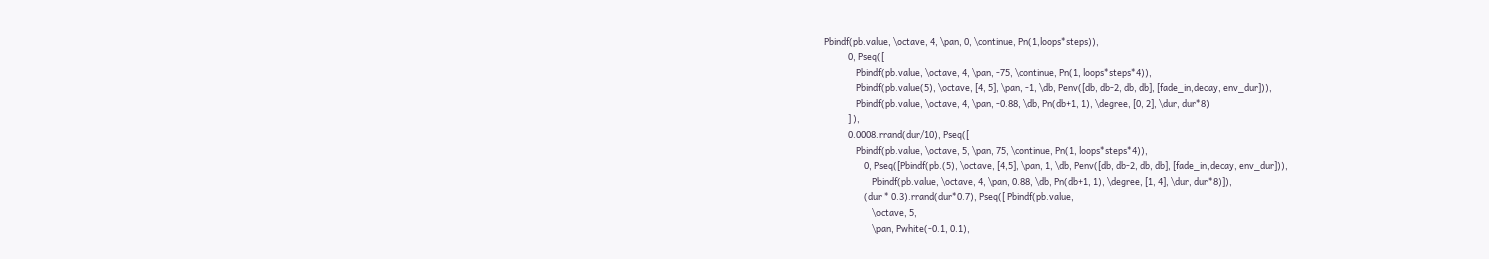Pbindf(pb.value, \octave, 4, \pan, 0, \continue, Pn(1,loops*steps)),
            0, Pseq([
                Pbindf(pb.value, \octave, 4, \pan, -75, \continue, Pn(1, loops*steps*4)),
                Pbindf(pb.value(5), \octave, [4, 5], \pan, -1, \db, Penv([db, db-2, db, db], [fade_in,decay, env_dur])),
                Pbindf(pb.value, \octave, 4, \pan, -0.88, \db, Pn(db+1, 1), \degree, [0, 2], \dur, dur*8)
            ] ),
            0.0008.rrand(dur/10), Pseq([
                Pbindf(pb.value, \octave, 5, \pan, 75, \continue, Pn(1, loops*steps*4)),
                    0, Pseq([Pbindf(pb.(5), \octave, [4,5], \pan, 1, \db, Penv([db, db-2, db, db], [fade_in,decay, env_dur])),
                        Pbindf(pb.value, \octave, 4, \pan, 0.88, \db, Pn(db+1, 1), \degree, [1, 4], \dur, dur*8)]),
                    (dur * 0.3).rrand(dur*0.7), Pseq([ Pbindf(pb.value,
                        \octave, 5,
                        \pan, Pwhite(-0.1, 0.1),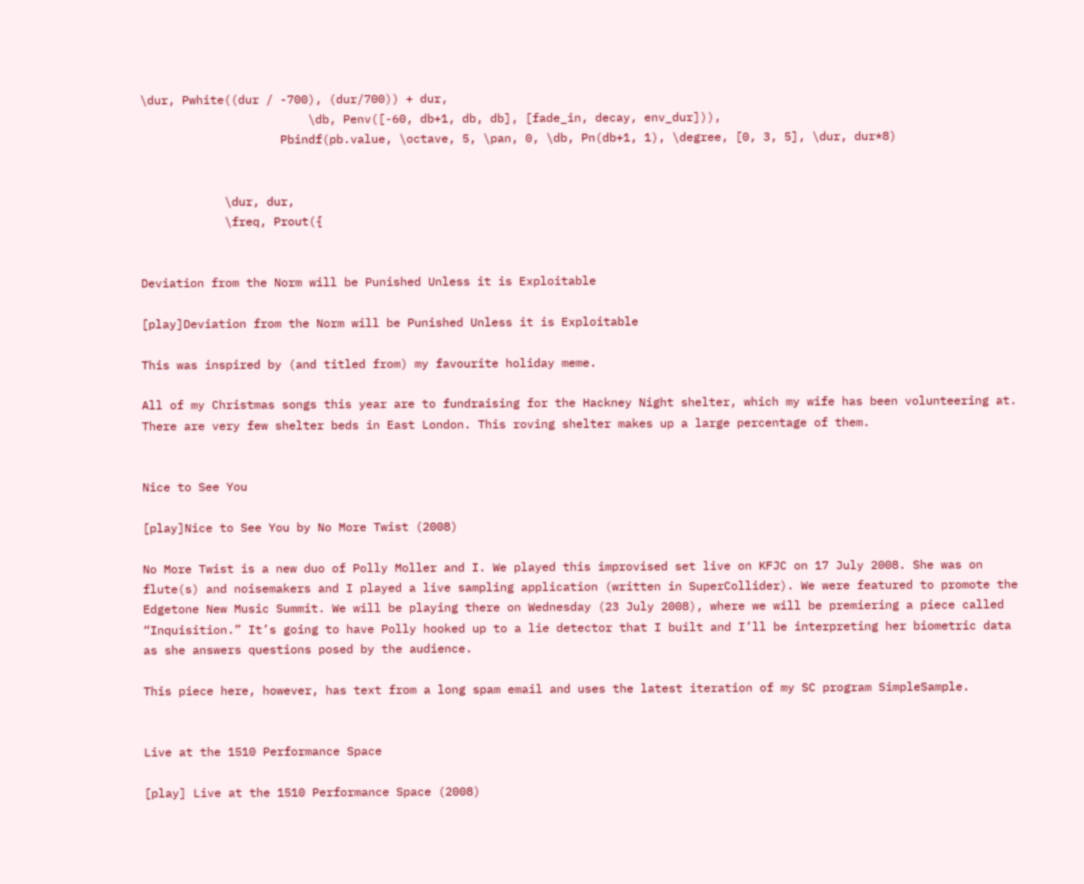\dur, Pwhite((dur / -700), (dur/700)) + dur,
                        \db, Penv([-60, db+1, db, db], [fade_in, decay, env_dur])),
                    Pbindf(pb.value, \octave, 5, \pan, 0, \db, Pn(db+1, 1), \degree, [0, 3, 5], \dur, dur*8)


            \dur, dur,
            \freq, Prout({


Deviation from the Norm will be Punished Unless it is Exploitable

[play]Deviation from the Norm will be Punished Unless it is Exploitable

This was inspired by (and titled from) my favourite holiday meme.

All of my Christmas songs this year are to fundraising for the Hackney Night shelter, which my wife has been volunteering at. There are very few shelter beds in East London. This roving shelter makes up a large percentage of them.


Nice to See You

[play]Nice to See You by No More Twist (2008)

No More Twist is a new duo of Polly Moller and I. We played this improvised set live on KFJC on 17 July 2008. She was on flute(s) and noisemakers and I played a live sampling application (written in SuperCollider). We were featured to promote the Edgetone New Music Summit. We will be playing there on Wednesday (23 July 2008), where we will be premiering a piece called “Inquisition.” It’s going to have Polly hooked up to a lie detector that I built and I’ll be interpreting her biometric data as she answers questions posed by the audience.

This piece here, however, has text from a long spam email and uses the latest iteration of my SC program SimpleSample.


Live at the 1510 Performance Space

[play] Live at the 1510 Performance Space (2008)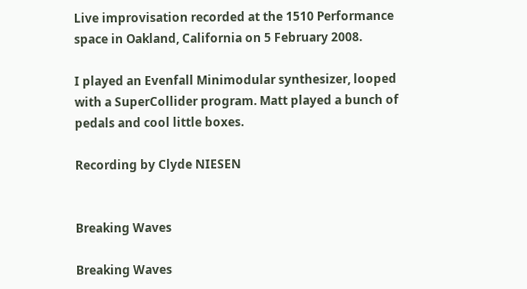Live improvisation recorded at the 1510 Performance space in Oakland, California on 5 February 2008.

I played an Evenfall Minimodular synthesizer, looped with a SuperCollider program. Matt played a bunch of pedals and cool little boxes.

Recording by Clyde NIESEN


Breaking Waves

Breaking Waves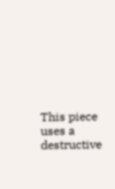This piece uses a destructive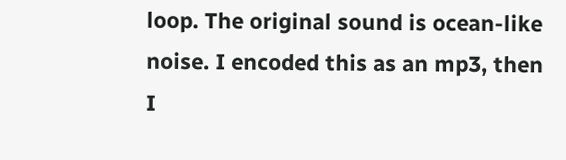loop. The original sound is ocean-like noise. I encoded this as an mp3, then I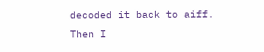decoded it back to aiff. Then I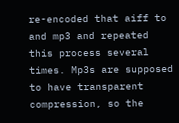re-encoded that aiff to and mp3 and repeated this process several times. Mp3s are supposed to have transparent compression, so the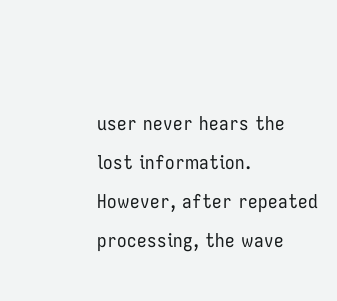user never hears the lost information. However, after repeated processing, the wave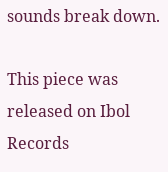sounds break down.

This piece was released on Ibol Records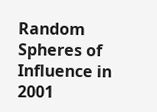Random Spheres of Influence in 2001